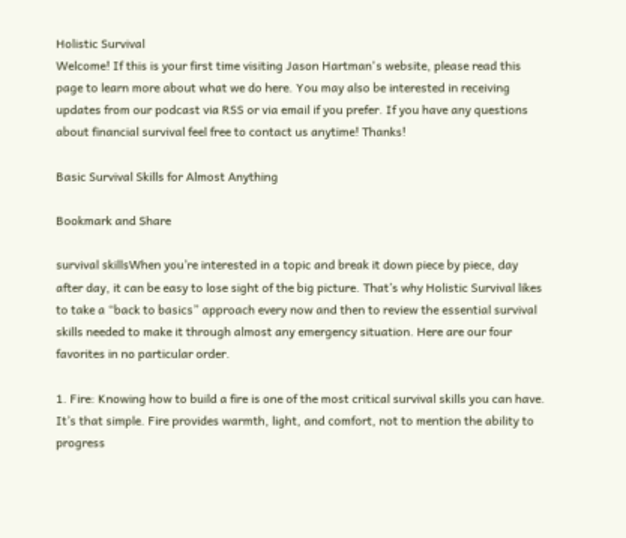Holistic Survival
Welcome! If this is your first time visiting Jason Hartman's website, please read this page to learn more about what we do here. You may also be interested in receiving updates from our podcast via RSS or via email if you prefer. If you have any questions about financial survival feel free to contact us anytime! Thanks!

Basic Survival Skills for Almost Anything

Bookmark and Share

survival skillsWhen you’re interested in a topic and break it down piece by piece, day after day, it can be easy to lose sight of the big picture. That’s why Holistic Survival likes to take a “back to basics” approach every now and then to review the essential survival skills needed to make it through almost any emergency situation. Here are our four favorites in no particular order.

1. Fire: Knowing how to build a fire is one of the most critical survival skills you can have. It’s that simple. Fire provides warmth, light, and comfort, not to mention the ability to progress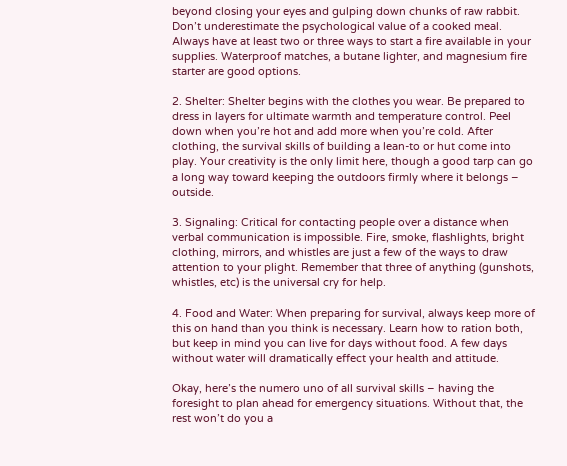beyond closing your eyes and gulping down chunks of raw rabbit. Don’t underestimate the psychological value of a cooked meal. Always have at least two or three ways to start a fire available in your supplies. Waterproof matches, a butane lighter, and magnesium fire starter are good options.

2. Shelter: Shelter begins with the clothes you wear. Be prepared to dress in layers for ultimate warmth and temperature control. Peel down when you’re hot and add more when you’re cold. After clothing, the survival skills of building a lean-to or hut come into play. Your creativity is the only limit here, though a good tarp can go a long way toward keeping the outdoors firmly where it belongs – outside.

3. Signaling: Critical for contacting people over a distance when verbal communication is impossible. Fire, smoke, flashlights, bright clothing, mirrors, and whistles are just a few of the ways to draw attention to your plight. Remember that three of anything (gunshots, whistles, etc) is the universal cry for help.

4. Food and Water: When preparing for survival, always keep more of this on hand than you think is necessary. Learn how to ration both, but keep in mind you can live for days without food. A few days without water will dramatically effect your health and attitude.

Okay, here’s the numero uno of all survival skills – having the foresight to plan ahead for emergency situations. Without that, the rest won’t do you a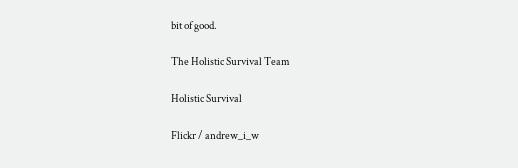bit of good.

The Holistic Survival Team

Holistic Survival

Flickr / andrew_i_w